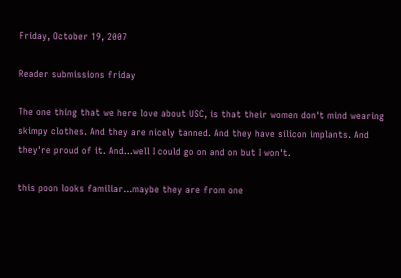Friday, October 19, 2007

Reader submissions friday

The one thing that we here love about USC, is that their women don't mind wearing skimpy clothes. And they are nicely tanned. And they have silicon implants. And they're proud of it. And...well I could go on and on but I won't.

this poon looks familiar...maybe they are from one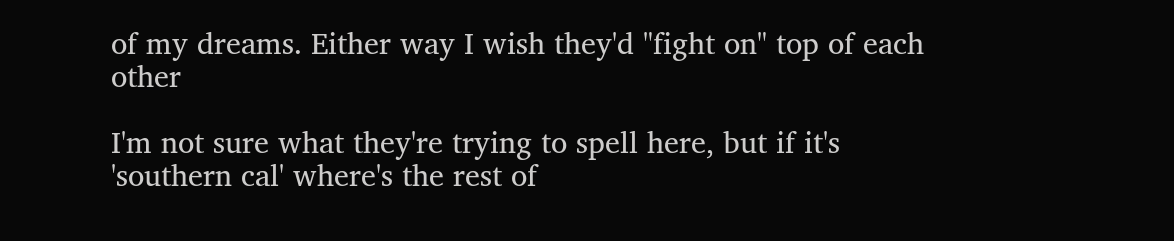of my dreams. Either way I wish they'd "fight on" top of each other

I'm not sure what they're trying to spell here, but if it's 'southern cal' where's the rest of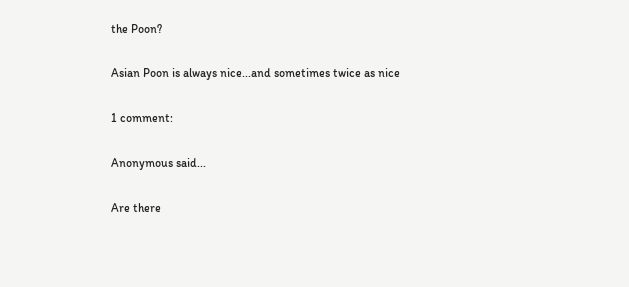the Poon?

Asian Poon is always nice...and sometimes twice as nice

1 comment:

Anonymous said...

Are there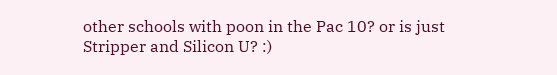other schools with poon in the Pac 10? or is just Stripper and Silicon U? :)